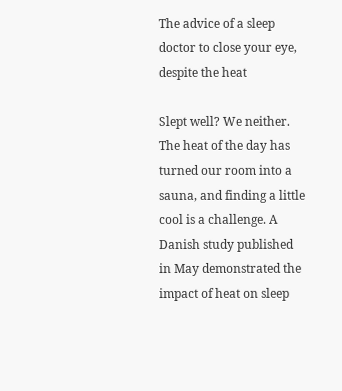The advice of a sleep doctor to close your eye, despite the heat

Slept well? We neither. The heat of the day has turned our room into a sauna, and finding a little cool is a challenge. A Danish study published in May demonstrated the impact of heat on sleep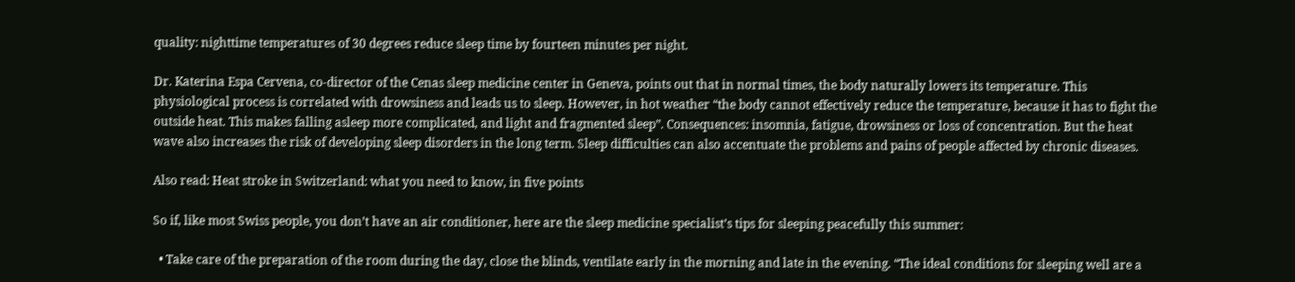quality: nighttime temperatures of 30 degrees reduce sleep time by fourteen minutes per night.

Dr. Katerina Espa Cervena, co-director of the Cenas sleep medicine center in Geneva, points out that in normal times, the body naturally lowers its temperature. This physiological process is correlated with drowsiness and leads us to sleep. However, in hot weather “the body cannot effectively reduce the temperature, because it has to fight the outside heat. This makes falling asleep more complicated, and light and fragmented sleep”. Consequences: insomnia, fatigue, drowsiness or loss of concentration. But the heat wave also increases the risk of developing sleep disorders in the long term. Sleep difficulties can also accentuate the problems and pains of people affected by chronic diseases.

Also read: Heat stroke in Switzerland: what you need to know, in five points

So if, like most Swiss people, you don’t have an air conditioner, here are the sleep medicine specialist’s tips for sleeping peacefully this summer:

  • Take care of the preparation of the room during the day, close the blinds, ventilate early in the morning and late in the evening. “The ideal conditions for sleeping well are a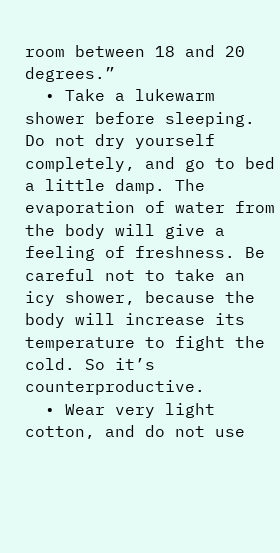room between 18 and 20 degrees.”
  • Take a lukewarm shower before sleeping. Do not dry yourself completely, and go to bed a little damp. The evaporation of water from the body will give a feeling of freshness. Be careful not to take an icy shower, because the body will increase its temperature to fight the cold. So it’s counterproductive.
  • Wear very light cotton, and do not use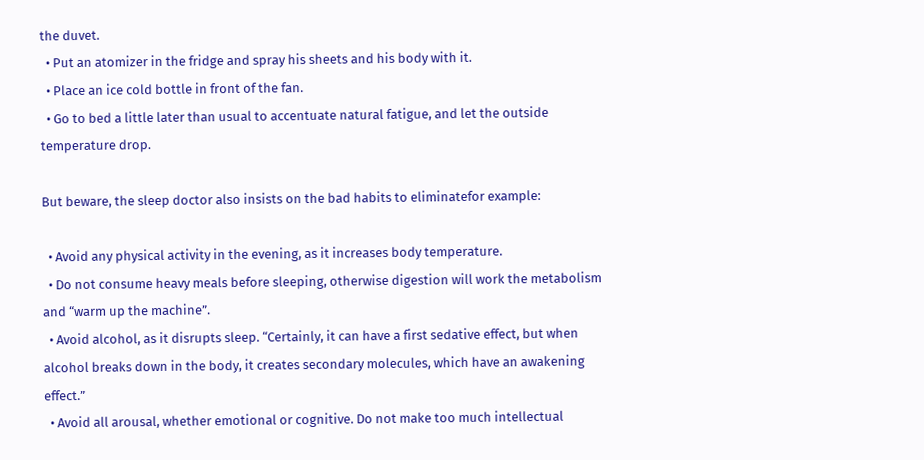the duvet.
  • Put an atomizer in the fridge and spray his sheets and his body with it.
  • Place an ice cold bottle in front of the fan.
  • Go to bed a little later than usual to accentuate natural fatigue, and let the outside temperature drop.

But beware, the sleep doctor also insists on the bad habits to eliminatefor example:

  • Avoid any physical activity in the evening, as it increases body temperature.
  • Do not consume heavy meals before sleeping, otherwise digestion will work the metabolism and “warm up the machine”.
  • Avoid alcohol, as it disrupts sleep. “Certainly, it can have a first sedative effect, but when alcohol breaks down in the body, it creates secondary molecules, which have an awakening effect.”
  • Avoid all arousal, whether emotional or cognitive. Do not make too much intellectual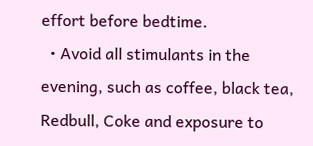effort before bedtime.
  • Avoid all stimulants in the evening, such as coffee, black tea, Redbull, Coke and exposure to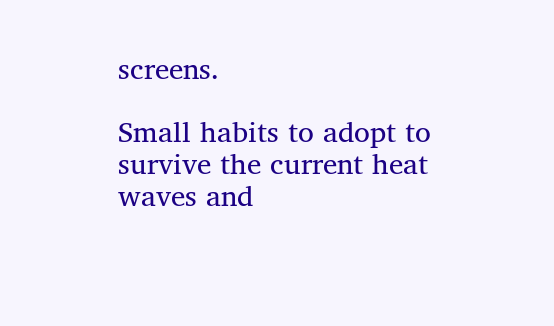screens.

Small habits to adopt to survive the current heat waves and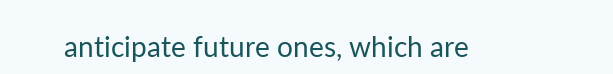anticipate future ones, which are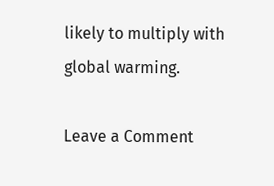likely to multiply with global warming.

Leave a Comment